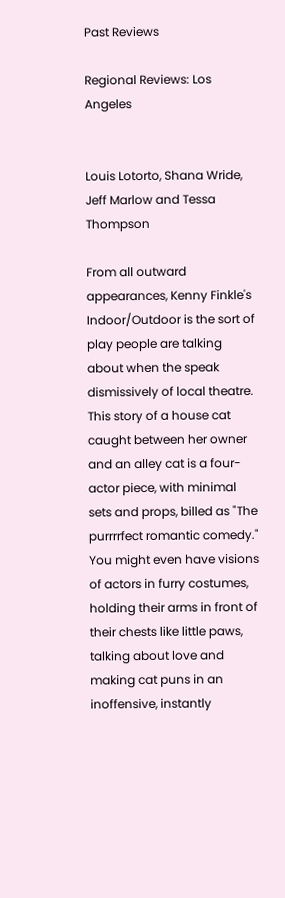Past Reviews

Regional Reviews: Los Angeles


Louis Lotorto, Shana Wride,
Jeff Marlow and Tessa Thompson

From all outward appearances, Kenny Finkle's Indoor/Outdoor is the sort of play people are talking about when the speak dismissively of local theatre. This story of a house cat caught between her owner and an alley cat is a four-actor piece, with minimal sets and props, billed as "The purrrrfect romantic comedy." You might even have visions of actors in furry costumes, holding their arms in front of their chests like little paws, talking about love and making cat puns in an inoffensive, instantly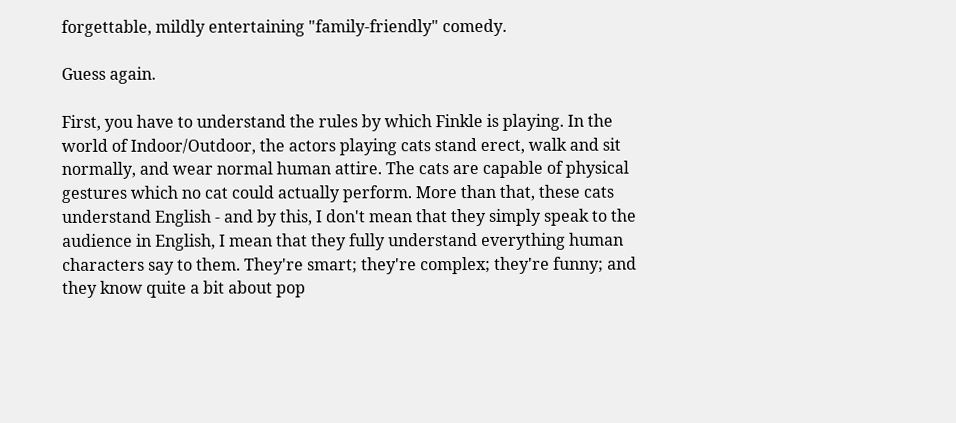forgettable, mildly entertaining "family-friendly" comedy.

Guess again.

First, you have to understand the rules by which Finkle is playing. In the world of Indoor/Outdoor, the actors playing cats stand erect, walk and sit normally, and wear normal human attire. The cats are capable of physical gestures which no cat could actually perform. More than that, these cats understand English - and by this, I don't mean that they simply speak to the audience in English, I mean that they fully understand everything human characters say to them. They're smart; they're complex; they're funny; and they know quite a bit about pop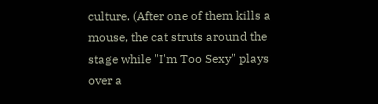culture. (After one of them kills a mouse, the cat struts around the stage while "I'm Too Sexy" plays over a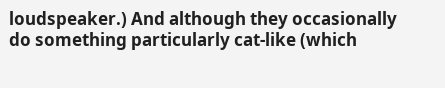loudspeaker.) And although they occasionally do something particularly cat-like (which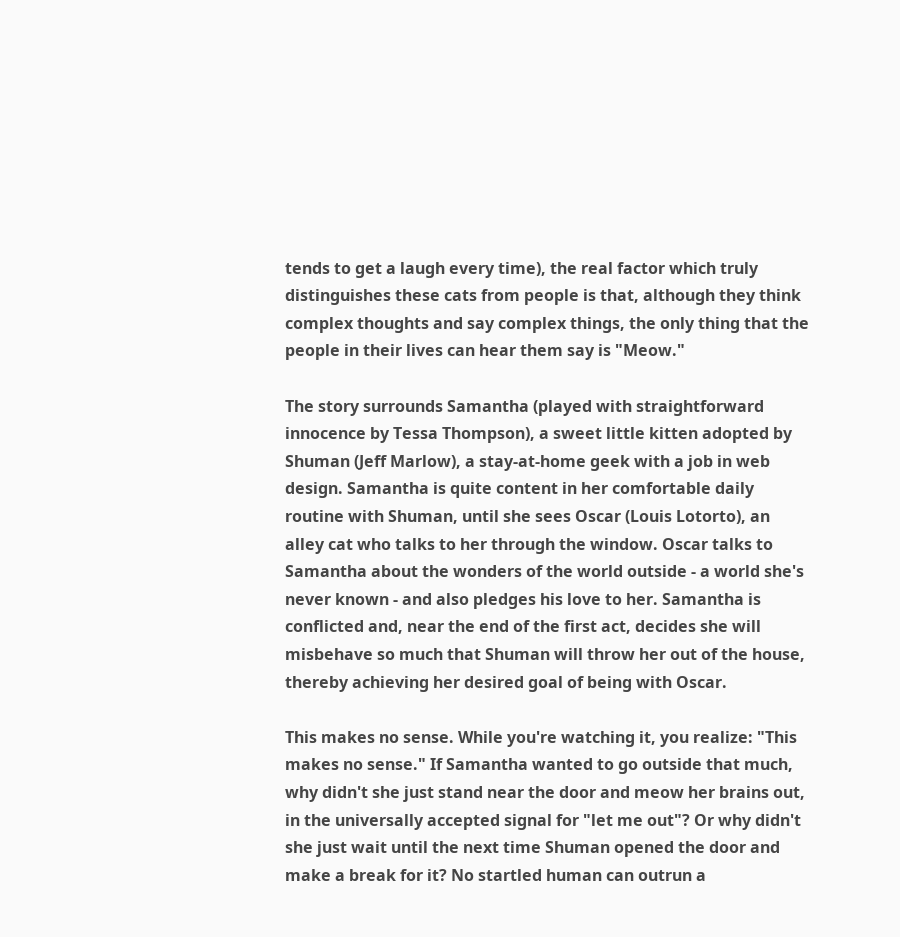tends to get a laugh every time), the real factor which truly distinguishes these cats from people is that, although they think complex thoughts and say complex things, the only thing that the people in their lives can hear them say is "Meow."

The story surrounds Samantha (played with straightforward innocence by Tessa Thompson), a sweet little kitten adopted by Shuman (Jeff Marlow), a stay-at-home geek with a job in web design. Samantha is quite content in her comfortable daily routine with Shuman, until she sees Oscar (Louis Lotorto), an alley cat who talks to her through the window. Oscar talks to Samantha about the wonders of the world outside - a world she's never known - and also pledges his love to her. Samantha is conflicted and, near the end of the first act, decides she will misbehave so much that Shuman will throw her out of the house, thereby achieving her desired goal of being with Oscar.

This makes no sense. While you're watching it, you realize: "This makes no sense." If Samantha wanted to go outside that much, why didn't she just stand near the door and meow her brains out, in the universally accepted signal for "let me out"? Or why didn't she just wait until the next time Shuman opened the door and make a break for it? No startled human can outrun a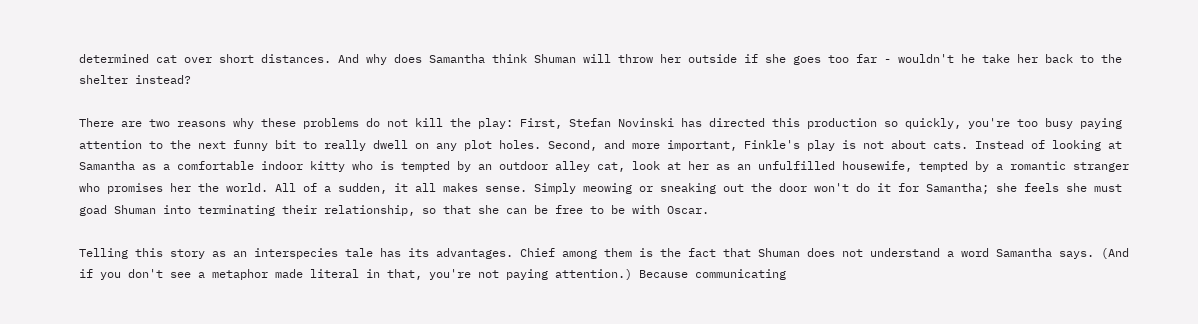determined cat over short distances. And why does Samantha think Shuman will throw her outside if she goes too far - wouldn't he take her back to the shelter instead?

There are two reasons why these problems do not kill the play: First, Stefan Novinski has directed this production so quickly, you're too busy paying attention to the next funny bit to really dwell on any plot holes. Second, and more important, Finkle's play is not about cats. Instead of looking at Samantha as a comfortable indoor kitty who is tempted by an outdoor alley cat, look at her as an unfulfilled housewife, tempted by a romantic stranger who promises her the world. All of a sudden, it all makes sense. Simply meowing or sneaking out the door won't do it for Samantha; she feels she must goad Shuman into terminating their relationship, so that she can be free to be with Oscar.

Telling this story as an interspecies tale has its advantages. Chief among them is the fact that Shuman does not understand a word Samantha says. (And if you don't see a metaphor made literal in that, you're not paying attention.) Because communicating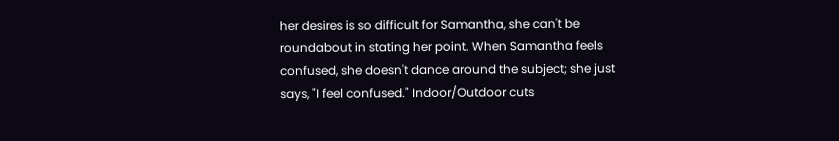her desires is so difficult for Samantha, she can't be roundabout in stating her point. When Samantha feels confused, she doesn't dance around the subject; she just says, "I feel confused." Indoor/Outdoor cuts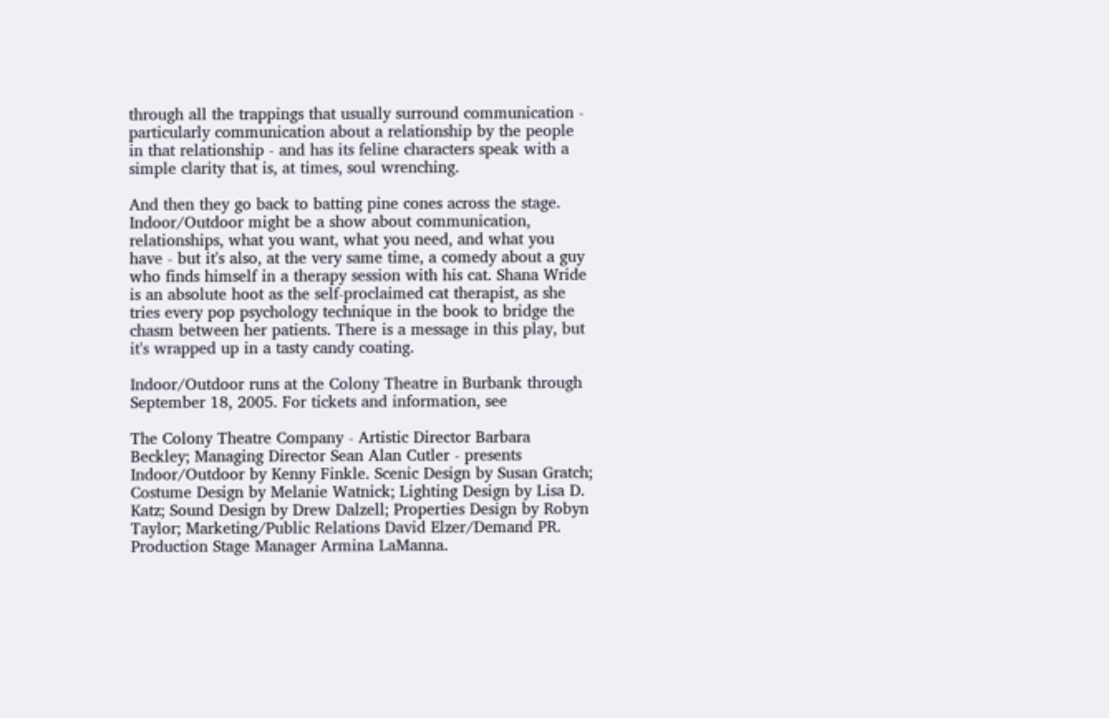through all the trappings that usually surround communication - particularly communication about a relationship by the people in that relationship - and has its feline characters speak with a simple clarity that is, at times, soul wrenching.

And then they go back to batting pine cones across the stage. Indoor/Outdoor might be a show about communication, relationships, what you want, what you need, and what you have - but it's also, at the very same time, a comedy about a guy who finds himself in a therapy session with his cat. Shana Wride is an absolute hoot as the self-proclaimed cat therapist, as she tries every pop psychology technique in the book to bridge the chasm between her patients. There is a message in this play, but it's wrapped up in a tasty candy coating.

Indoor/Outdoor runs at the Colony Theatre in Burbank through September 18, 2005. For tickets and information, see

The Colony Theatre Company - Artistic Director Barbara Beckley; Managing Director Sean Alan Cutler - presents Indoor/Outdoor by Kenny Finkle. Scenic Design by Susan Gratch; Costume Design by Melanie Watnick; Lighting Design by Lisa D. Katz; Sound Design by Drew Dalzell; Properties Design by Robyn Taylor; Marketing/Public Relations David Elzer/Demand PR. Production Stage Manager Armina LaManna.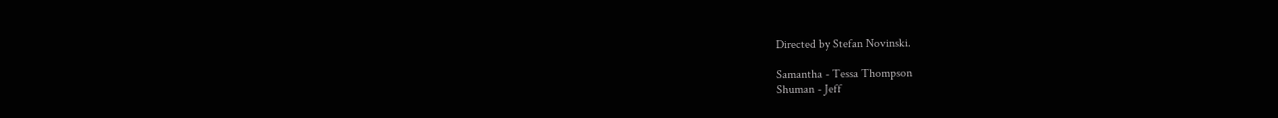Directed by Stefan Novinski.

Samantha - Tessa Thompson
Shuman - Jeff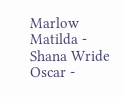Marlow
Matilda - Shana Wride
Oscar -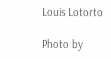Louis Lotorto

Photo by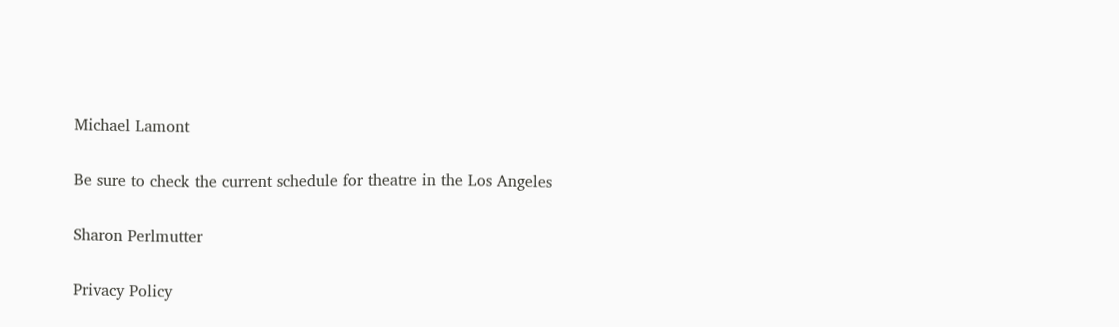Michael Lamont

Be sure to check the current schedule for theatre in the Los Angeles

Sharon Perlmutter

Privacy Policy